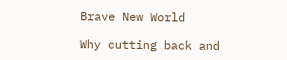Brave New World

Why cutting back and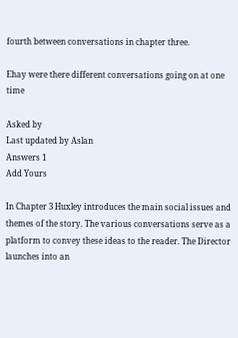fourth between conversations in chapter three.

Ehay were there different conversations going on at one time

Asked by
Last updated by Aslan
Answers 1
Add Yours

In Chapter 3 Huxley introduces the main social issues and themes of the story. The various conversations serve as a platform to convey these ideas to the reader. The Director launches into an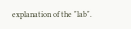explanation of the "lab".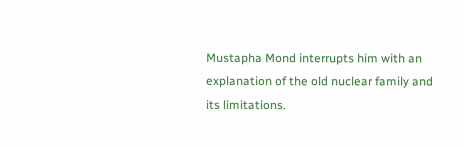Mustapha Mond interrupts him with an explanation of the old nuclear family and its limitations.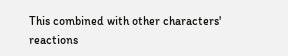This combined with other characters' reactions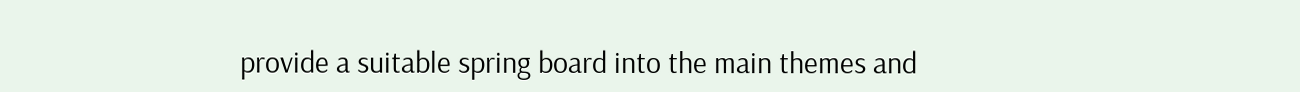provide a suitable spring board into the main themes and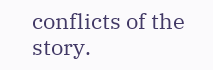conflicts of the story.